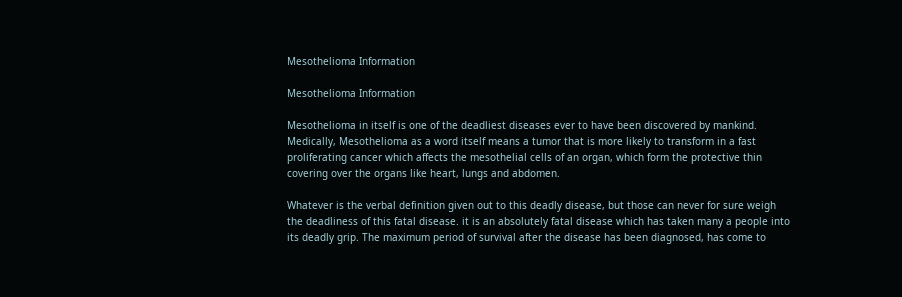Mesothelioma Information

Mesothelioma Information

Mesothelioma in itself is one of the deadliest diseases ever to have been discovered by mankind. Medically, Mesothelioma as a word itself means a tumor that is more likely to transform in a fast proliferating cancer which affects the mesothelial cells of an organ, which form the protective thin covering over the organs like heart, lungs and abdomen.

Whatever is the verbal definition given out to this deadly disease, but those can never for sure weigh the deadliness of this fatal disease. it is an absolutely fatal disease which has taken many a people into its deadly grip. The maximum period of survival after the disease has been diagnosed, has come to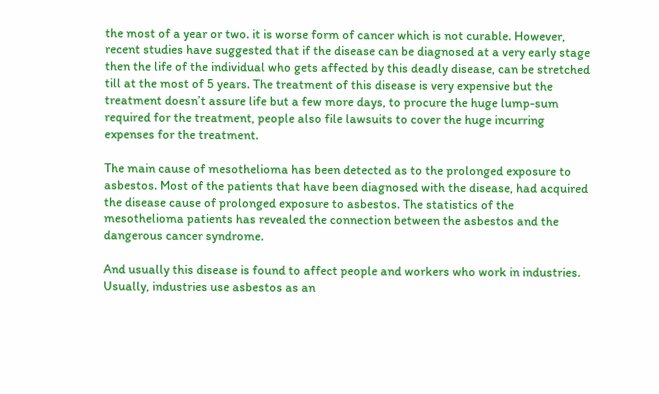the most of a year or two. it is worse form of cancer which is not curable. However, recent studies have suggested that if the disease can be diagnosed at a very early stage then the life of the individual who gets affected by this deadly disease, can be stretched till at the most of 5 years. The treatment of this disease is very expensive but the treatment doesn’t assure life but a few more days, to procure the huge lump-sum required for the treatment, people also file lawsuits to cover the huge incurring expenses for the treatment.

The main cause of mesothelioma has been detected as to the prolonged exposure to asbestos. Most of the patients that have been diagnosed with the disease, had acquired the disease cause of prolonged exposure to asbestos. The statistics of the mesothelioma patients has revealed the connection between the asbestos and the dangerous cancer syndrome.

And usually this disease is found to affect people and workers who work in industries. Usually, industries use asbestos as an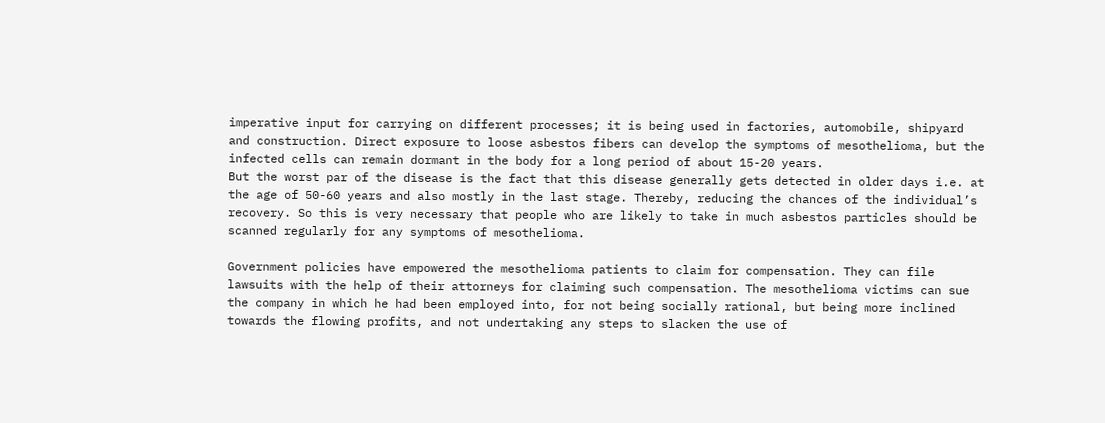imperative input for carrying on different processes; it is being used in factories, automobile, shipyard and construction. Direct exposure to loose asbestos fibers can develop the symptoms of mesothelioma, but the infected cells can remain dormant in the body for a long period of about 15-20 years.
But the worst par of the disease is the fact that this disease generally gets detected in older days i.e. at the age of 50-60 years and also mostly in the last stage. Thereby, reducing the chances of the individual’s recovery. So this is very necessary that people who are likely to take in much asbestos particles should be scanned regularly for any symptoms of mesothelioma.

Government policies have empowered the mesothelioma patients to claim for compensation. They can file lawsuits with the help of their attorneys for claiming such compensation. The mesothelioma victims can sue the company in which he had been employed into, for not being socially rational, but being more inclined towards the flowing profits, and not undertaking any steps to slacken the use of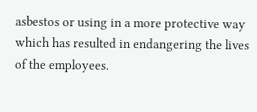asbestos or using in a more protective way which has resulted in endangering the lives of the employees.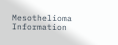Mesothelioma Information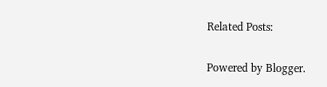Related Posts:

Powered by Blogger.